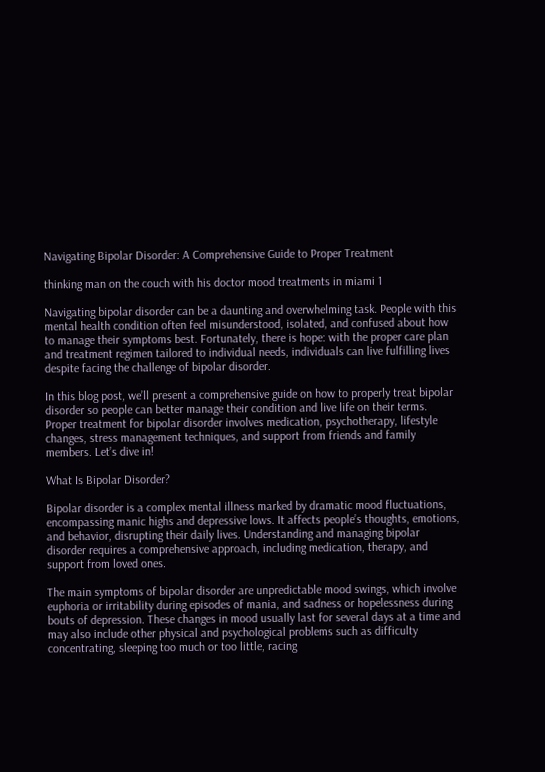Navigating Bipolar Disorder: A Comprehensive Guide to Proper Treatment

thinking man on the couch with his doctor mood treatments in miami 1

Navigating bipolar disorder can be a daunting and overwhelming task. People with this mental health condition often feel misunderstood, isolated, and confused about how to manage their symptoms best. Fortunately, there is hope: with the proper care plan and treatment regimen tailored to individual needs, individuals can live fulfilling lives despite facing the challenge of bipolar disorder.

In this blog post, we’ll present a comprehensive guide on how to properly treat bipolar disorder so people can better manage their condition and live life on their terms. Proper treatment for bipolar disorder involves medication, psychotherapy, lifestyle changes, stress management techniques, and support from friends and family members. Let’s dive in!

What Is Bipolar Disorder?

Bipolar disorder is a complex mental illness marked by dramatic mood fluctuations, encompassing manic highs and depressive lows. It affects people’s thoughts, emotions, and behavior, disrupting their daily lives. Understanding and managing bipolar disorder requires a comprehensive approach, including medication, therapy, and support from loved ones.

The main symptoms of bipolar disorder are unpredictable mood swings, which involve euphoria or irritability during episodes of mania, and sadness or hopelessness during bouts of depression. These changes in mood usually last for several days at a time and may also include other physical and psychological problems such as difficulty concentrating, sleeping too much or too little, racing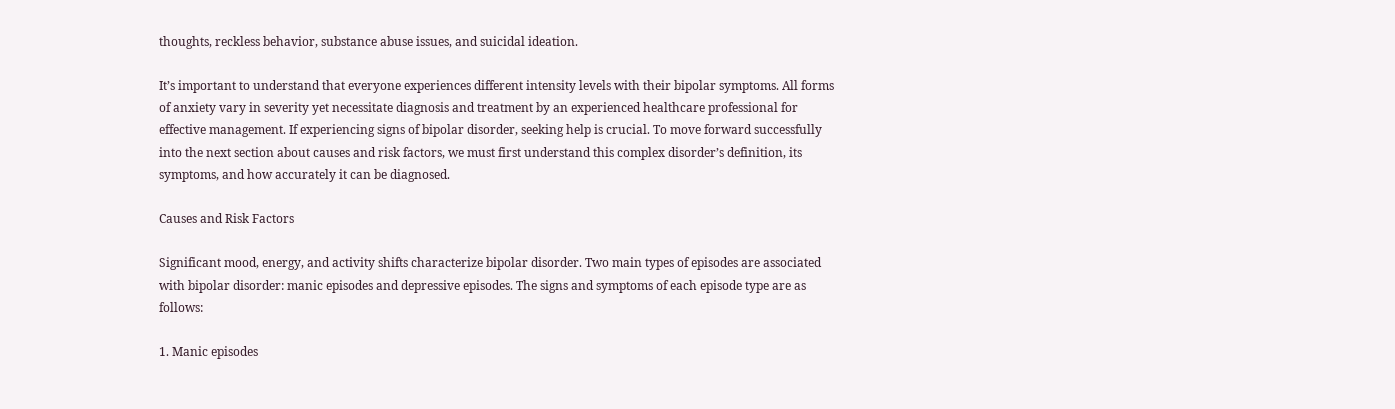thoughts, reckless behavior, substance abuse issues, and suicidal ideation.

It’s important to understand that everyone experiences different intensity levels with their bipolar symptoms. All forms of anxiety vary in severity yet necessitate diagnosis and treatment by an experienced healthcare professional for effective management. If experiencing signs of bipolar disorder, seeking help is crucial. To move forward successfully into the next section about causes and risk factors, we must first understand this complex disorder’s definition, its symptoms, and how accurately it can be diagnosed.

Causes and Risk Factors

Significant mood, energy, and activity shifts characterize bipolar disorder. Two main types of episodes are associated with bipolar disorder: manic episodes and depressive episodes. The signs and symptoms of each episode type are as follows:

1. Manic episodes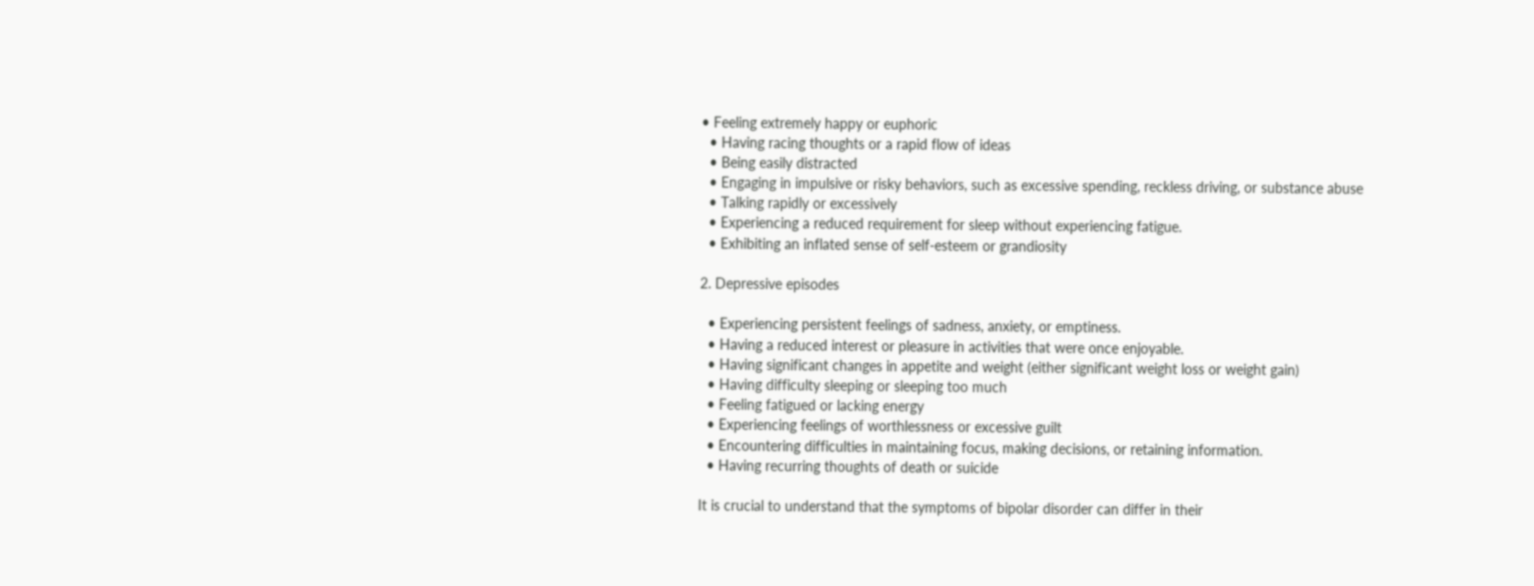• Feeling extremely happy or euphoric
  • Having racing thoughts or a rapid flow of ideas
  • Being easily distracted
  • Engaging in impulsive or risky behaviors, such as excessive spending, reckless driving, or substance abuse
  • Talking rapidly or excessively
  • Experiencing a reduced requirement for sleep without experiencing fatigue.
  • Exhibiting an inflated sense of self-esteem or grandiosity

2. Depressive episodes

  • Experiencing persistent feelings of sadness, anxiety, or emptiness.
  • Having a reduced interest or pleasure in activities that were once enjoyable.
  • Having significant changes in appetite and weight (either significant weight loss or weight gain)
  • Having difficulty sleeping or sleeping too much
  • Feeling fatigued or lacking energy
  • Experiencing feelings of worthlessness or excessive guilt
  • Encountering difficulties in maintaining focus, making decisions, or retaining information.
  • Having recurring thoughts of death or suicide

It is crucial to understand that the symptoms of bipolar disorder can differ in their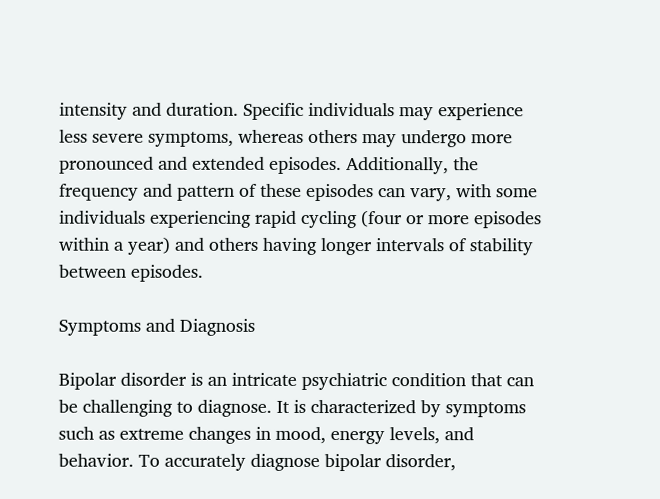intensity and duration. Specific individuals may experience less severe symptoms, whereas others may undergo more pronounced and extended episodes. Additionally, the frequency and pattern of these episodes can vary, with some individuals experiencing rapid cycling (four or more episodes within a year) and others having longer intervals of stability between episodes.

Symptoms and Diagnosis

Bipolar disorder is an intricate psychiatric condition that can be challenging to diagnose. It is characterized by symptoms such as extreme changes in mood, energy levels, and behavior. To accurately diagnose bipolar disorder,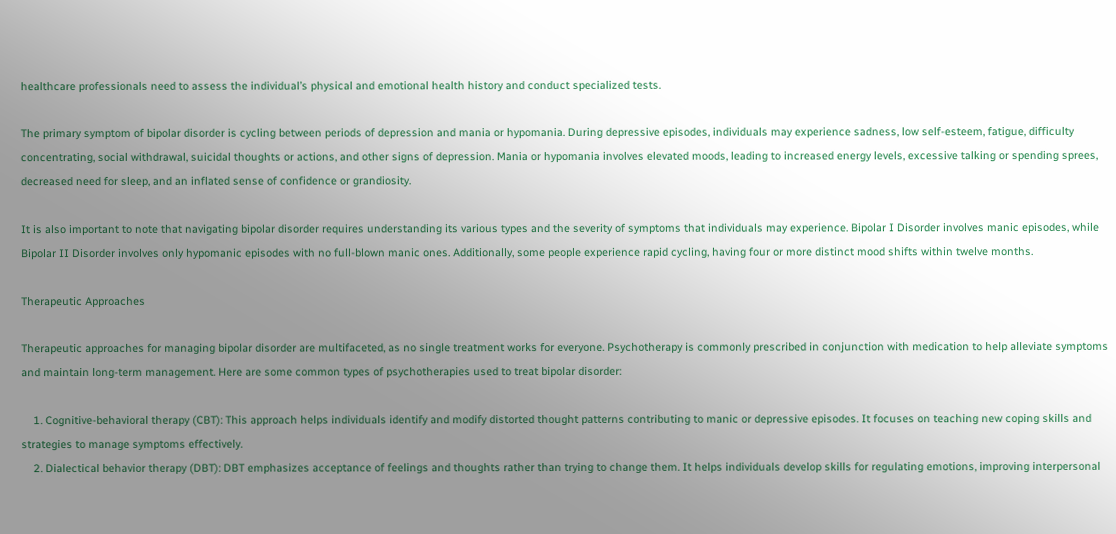healthcare professionals need to assess the individual’s physical and emotional health history and conduct specialized tests.

The primary symptom of bipolar disorder is cycling between periods of depression and mania or hypomania. During depressive episodes, individuals may experience sadness, low self-esteem, fatigue, difficulty concentrating, social withdrawal, suicidal thoughts or actions, and other signs of depression. Mania or hypomania involves elevated moods, leading to increased energy levels, excessive talking or spending sprees, decreased need for sleep, and an inflated sense of confidence or grandiosity.

It is also important to note that navigating bipolar disorder requires understanding its various types and the severity of symptoms that individuals may experience. Bipolar I Disorder involves manic episodes, while Bipolar II Disorder involves only hypomanic episodes with no full-blown manic ones. Additionally, some people experience rapid cycling, having four or more distinct mood shifts within twelve months.

Therapeutic Approaches

Therapeutic approaches for managing bipolar disorder are multifaceted, as no single treatment works for everyone. Psychotherapy is commonly prescribed in conjunction with medication to help alleviate symptoms and maintain long-term management. Here are some common types of psychotherapies used to treat bipolar disorder:

    1. Cognitive-behavioral therapy (CBT): This approach helps individuals identify and modify distorted thought patterns contributing to manic or depressive episodes. It focuses on teaching new coping skills and strategies to manage symptoms effectively.
    2. Dialectical behavior therapy (DBT): DBT emphasizes acceptance of feelings and thoughts rather than trying to change them. It helps individuals develop skills for regulating emotions, improving interpersonal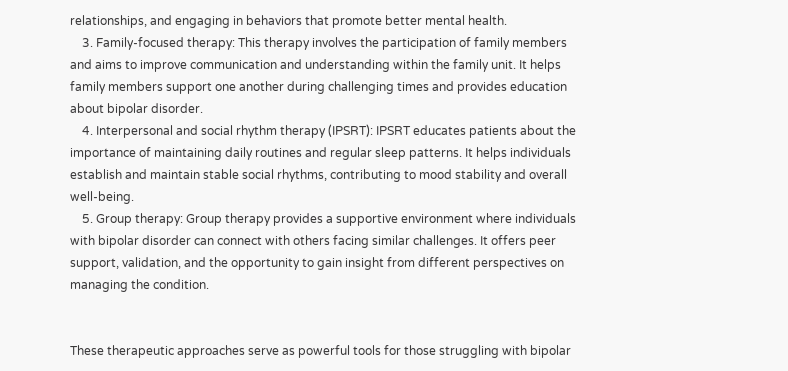relationships, and engaging in behaviors that promote better mental health.
    3. Family-focused therapy: This therapy involves the participation of family members and aims to improve communication and understanding within the family unit. It helps family members support one another during challenging times and provides education about bipolar disorder.
    4. Interpersonal and social rhythm therapy (IPSRT): IPSRT educates patients about the importance of maintaining daily routines and regular sleep patterns. It helps individuals establish and maintain stable social rhythms, contributing to mood stability and overall well-being.
    5. Group therapy: Group therapy provides a supportive environment where individuals with bipolar disorder can connect with others facing similar challenges. It offers peer support, validation, and the opportunity to gain insight from different perspectives on managing the condition.


These therapeutic approaches serve as powerful tools for those struggling with bipolar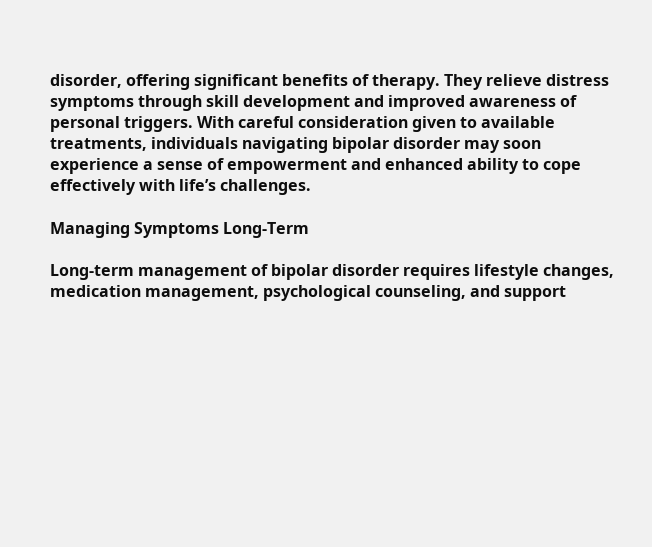disorder, offering significant benefits of therapy. They relieve distress symptoms through skill development and improved awareness of personal triggers. With careful consideration given to available treatments, individuals navigating bipolar disorder may soon experience a sense of empowerment and enhanced ability to cope effectively with life’s challenges.

Managing Symptoms Long-Term

Long-term management of bipolar disorder requires lifestyle changes, medication management, psychological counseling, and support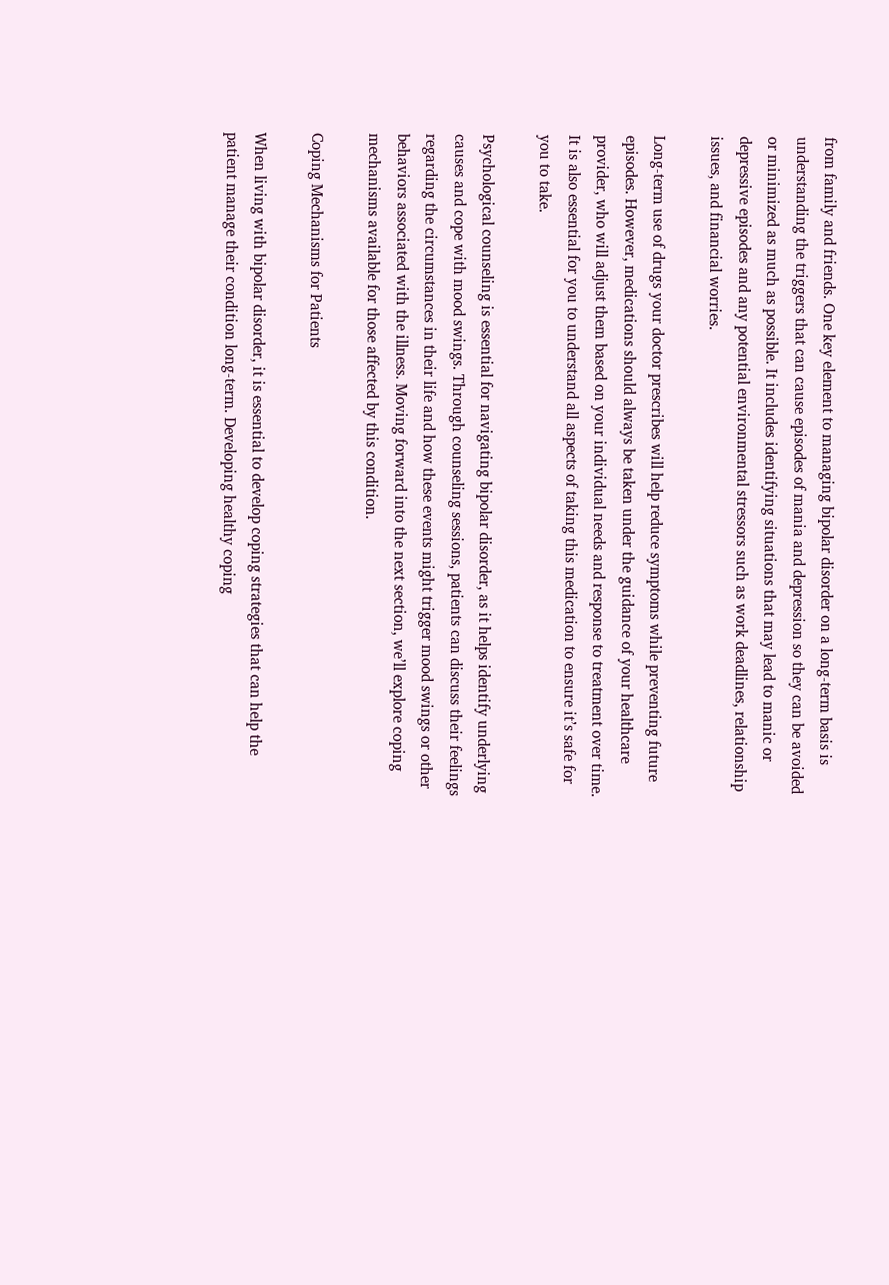from family and friends. One key element to managing bipolar disorder on a long-term basis is understanding the triggers that can cause episodes of mania and depression so they can be avoided or minimized as much as possible. It includes identifying situations that may lead to manic or depressive episodes and any potential environmental stressors such as work deadlines, relationship issues, and financial worries.

Long-term use of drugs your doctor prescribes will help reduce symptoms while preventing future episodes. However, medications should always be taken under the guidance of your healthcare provider, who will adjust them based on your individual needs and response to treatment over time. It is also essential for you to understand all aspects of taking this medication to ensure it’s safe for you to take.

Psychological counseling is essential for navigating bipolar disorder, as it helps identify underlying causes and cope with mood swings. Through counseling sessions, patients can discuss their feelings regarding the circumstances in their life and how these events might trigger mood swings or other behaviors associated with the illness. Moving forward into the next section, we’ll explore coping mechanisms available for those affected by this condition.

Coping Mechanisms for Patients

When living with bipolar disorder, it is essential to develop coping strategies that can help the patient manage their condition long-term. Developing healthy coping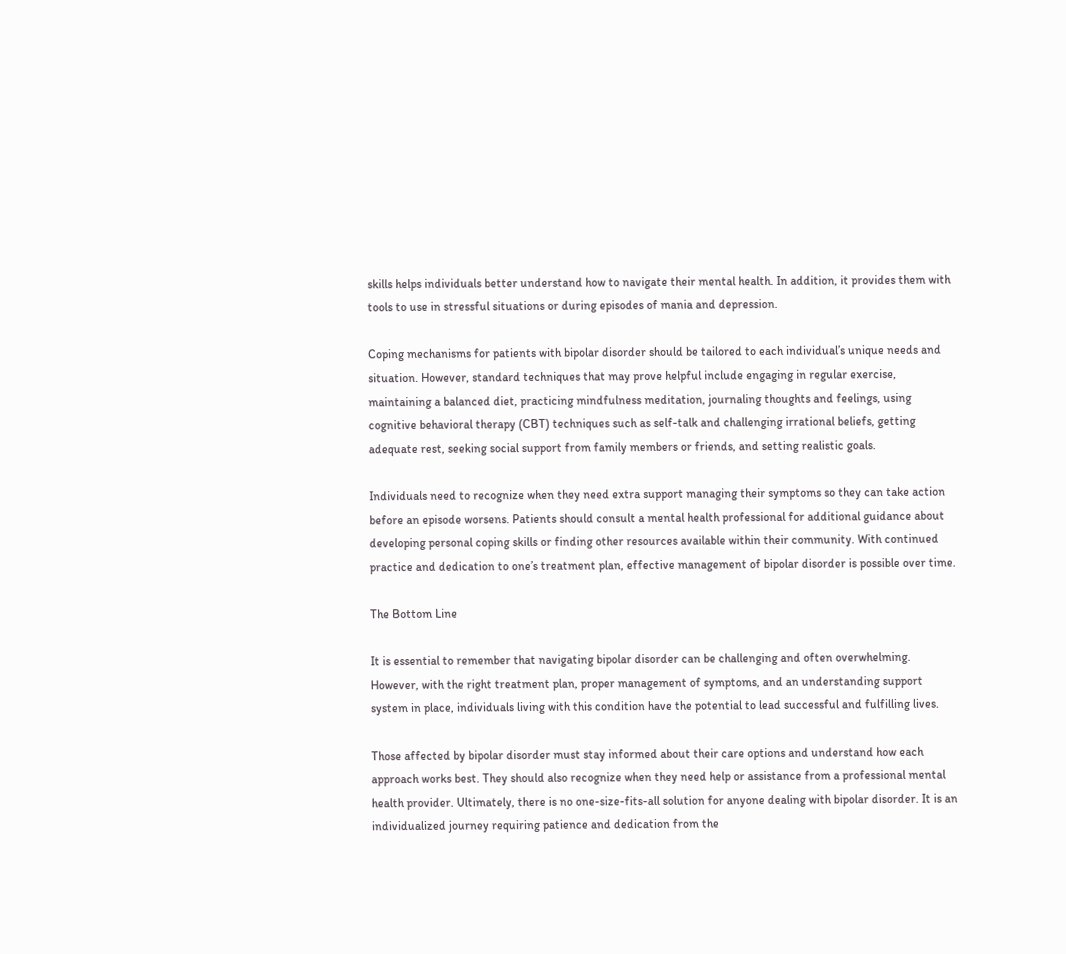skills helps individuals better understand how to navigate their mental health. In addition, it provides them with tools to use in stressful situations or during episodes of mania and depression.

Coping mechanisms for patients with bipolar disorder should be tailored to each individual’s unique needs and situation. However, standard techniques that may prove helpful include engaging in regular exercise, maintaining a balanced diet, practicing mindfulness meditation, journaling thoughts and feelings, using cognitive behavioral therapy (CBT) techniques such as self-talk and challenging irrational beliefs, getting adequate rest, seeking social support from family members or friends, and setting realistic goals.

Individuals need to recognize when they need extra support managing their symptoms so they can take action before an episode worsens. Patients should consult a mental health professional for additional guidance about developing personal coping skills or finding other resources available within their community. With continued practice and dedication to one’s treatment plan, effective management of bipolar disorder is possible over time.

The Bottom Line

It is essential to remember that navigating bipolar disorder can be challenging and often overwhelming. However, with the right treatment plan, proper management of symptoms, and an understanding support system in place, individuals living with this condition have the potential to lead successful and fulfilling lives.

Those affected by bipolar disorder must stay informed about their care options and understand how each approach works best. They should also recognize when they need help or assistance from a professional mental health provider. Ultimately, there is no one-size-fits-all solution for anyone dealing with bipolar disorder. It is an individualized journey requiring patience and dedication from the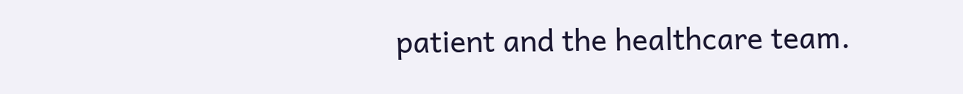patient and the healthcare team.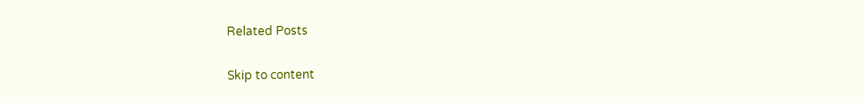Related Posts

Skip to content